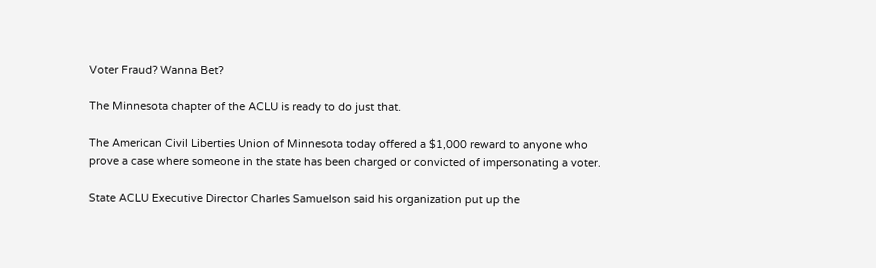Voter Fraud? Wanna Bet?

The Minnesota chapter of the ACLU is ready to do just that.

The American Civil Liberties Union of Minnesota today offered a $1,000 reward to anyone who prove a case where someone in the state has been charged or convicted of impersonating a voter.

State ACLU Executive Director Charles Samuelson said his organization put up the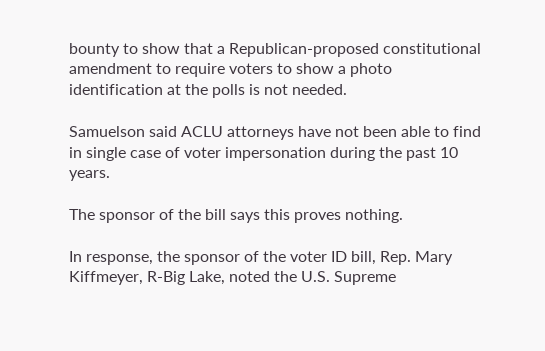bounty to show that a Republican-proposed constitutional amendment to require voters to show a photo identification at the polls is not needed.

Samuelson said ACLU attorneys have not been able to find in single case of voter impersonation during the past 10 years.

The sponsor of the bill says this proves nothing.

In response, the sponsor of the voter ID bill, Rep. Mary Kiffmeyer, R-Big Lake, noted the U.S. Supreme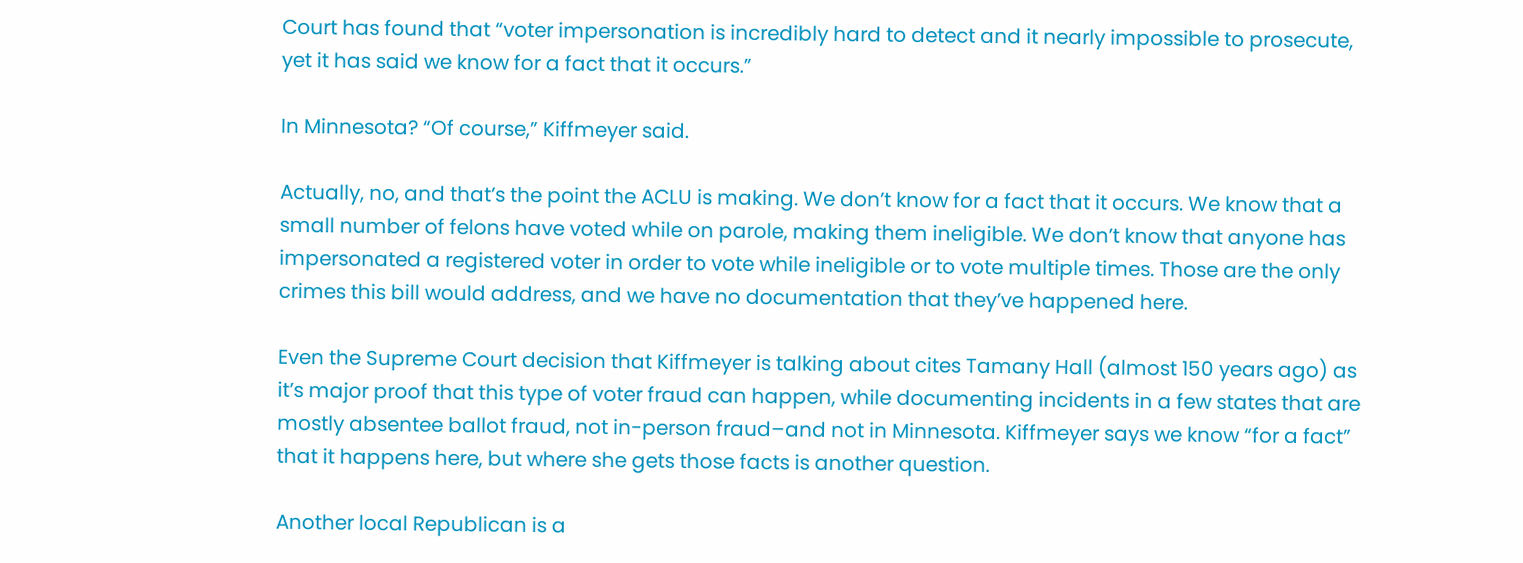Court has found that “voter impersonation is incredibly hard to detect and it nearly impossible to prosecute, yet it has said we know for a fact that it occurs.”

In Minnesota? “Of course,” Kiffmeyer said.

Actually, no, and that’s the point the ACLU is making. We don’t know for a fact that it occurs. We know that a small number of felons have voted while on parole, making them ineligible. We don’t know that anyone has impersonated a registered voter in order to vote while ineligible or to vote multiple times. Those are the only crimes this bill would address, and we have no documentation that they’ve happened here.

Even the Supreme Court decision that Kiffmeyer is talking about cites Tamany Hall (almost 150 years ago) as it’s major proof that this type of voter fraud can happen, while documenting incidents in a few states that are mostly absentee ballot fraud, not in-person fraud–and not in Minnesota. Kiffmeyer says we know “for a fact” that it happens here, but where she gets those facts is another question.

Another local Republican is a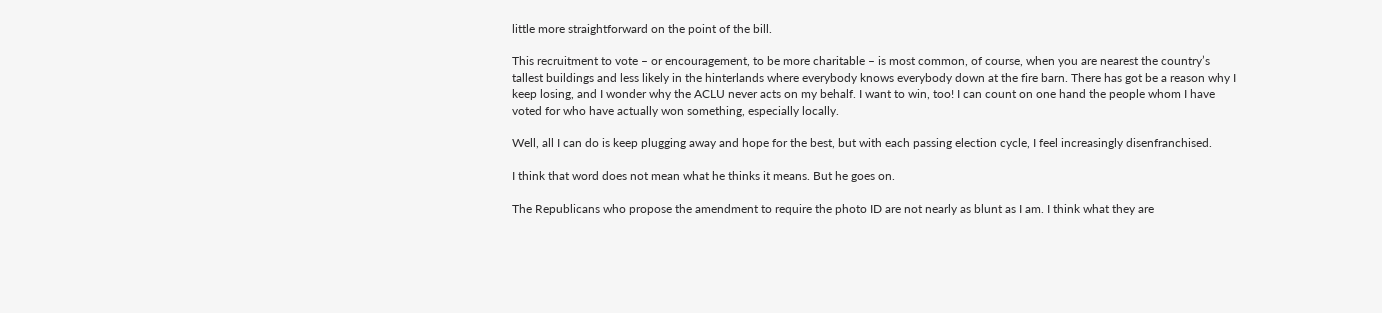little more straightforward on the point of the bill.

This recruitment to vote – or encouragement, to be more charitable – is most common, of course, when you are nearest the country’s tallest buildings and less likely in the hinterlands where everybody knows everybody down at the fire barn. There has got be a reason why I keep losing, and I wonder why the ACLU never acts on my behalf. I want to win, too! I can count on one hand the people whom I have voted for who have actually won something, especially locally.

Well, all I can do is keep plugging away and hope for the best, but with each passing election cycle, I feel increasingly disenfranchised.

I think that word does not mean what he thinks it means. But he goes on.

The Republicans who propose the amendment to require the photo ID are not nearly as blunt as I am. I think what they are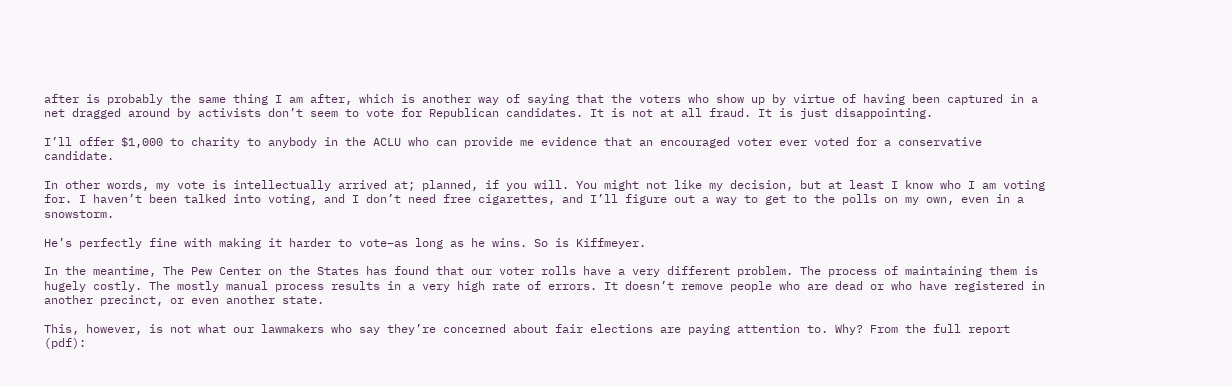after is probably the same thing I am after, which is another way of saying that the voters who show up by virtue of having been captured in a net dragged around by activists don’t seem to vote for Republican candidates. It is not at all fraud. It is just disappointing.

I’ll offer $1,000 to charity to anybody in the ACLU who can provide me evidence that an encouraged voter ever voted for a conservative candidate.

In other words, my vote is intellectually arrived at; planned, if you will. You might not like my decision, but at least I know who I am voting for. I haven’t been talked into voting, and I don’t need free cigarettes, and I’ll figure out a way to get to the polls on my own, even in a snowstorm.

He’s perfectly fine with making it harder to vote–as long as he wins. So is Kiffmeyer.

In the meantime, The Pew Center on the States has found that our voter rolls have a very different problem. The process of maintaining them is hugely costly. The mostly manual process results in a very high rate of errors. It doesn’t remove people who are dead or who have registered in another precinct, or even another state.

This, however, is not what our lawmakers who say they’re concerned about fair elections are paying attention to. Why? From the full report (pdf):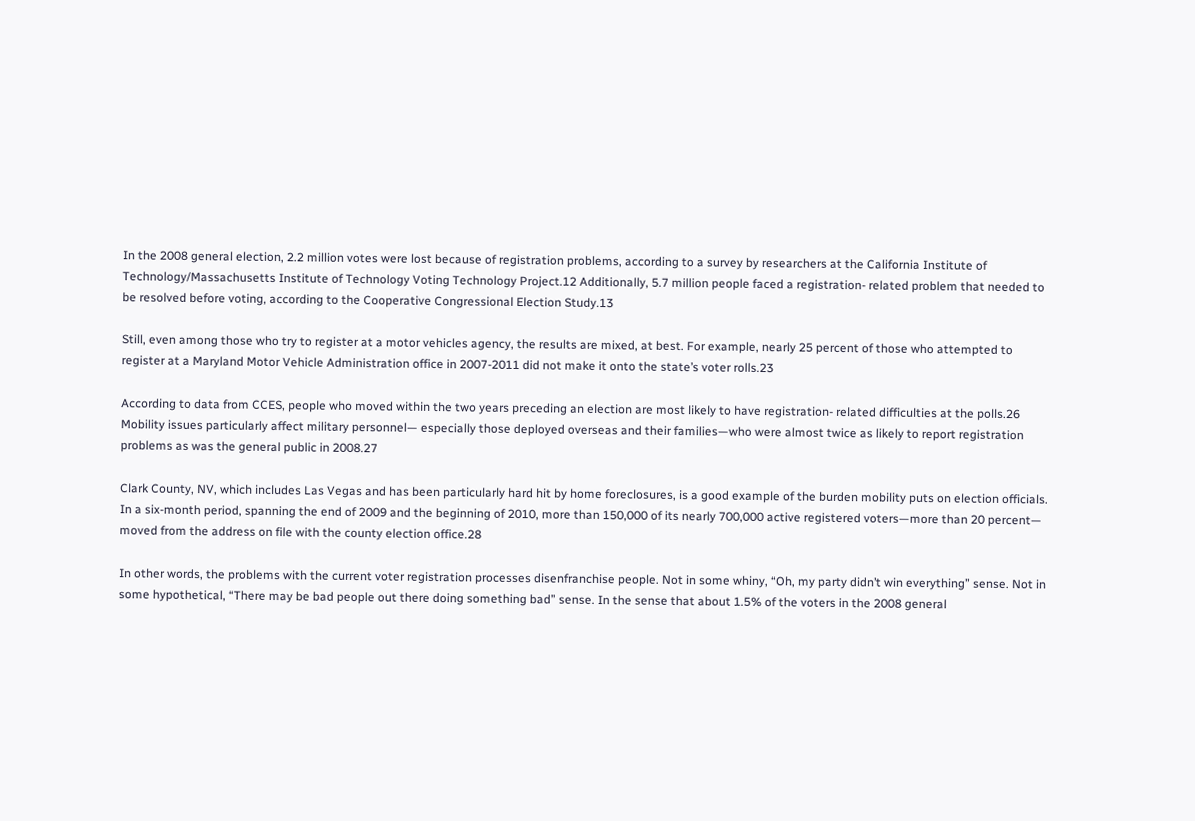In the 2008 general election, 2.2 million votes were lost because of registration problems, according to a survey by researchers at the California Institute of Technology/Massachusetts Institute of Technology Voting Technology Project.12 Additionally, 5.7 million people faced a registration- related problem that needed to be resolved before voting, according to the Cooperative Congressional Election Study.13

Still, even among those who try to register at a motor vehicles agency, the results are mixed, at best. For example, nearly 25 percent of those who attempted to register at a Maryland Motor Vehicle Administration office in 2007-2011 did not make it onto the state’s voter rolls.23

According to data from CCES, people who moved within the two years preceding an election are most likely to have registration- related difficulties at the polls.26 Mobility issues particularly affect military personnel— especially those deployed overseas and their families—who were almost twice as likely to report registration problems as was the general public in 2008.27

Clark County, NV, which includes Las Vegas and has been particularly hard hit by home foreclosures, is a good example of the burden mobility puts on election officials. In a six-month period, spanning the end of 2009 and the beginning of 2010, more than 150,000 of its nearly 700,000 active registered voters—more than 20 percent— moved from the address on file with the county election office.28

In other words, the problems with the current voter registration processes disenfranchise people. Not in some whiny, “Oh, my party didn’t win everything” sense. Not in some hypothetical, “There may be bad people out there doing something bad” sense. In the sense that about 1.5% of the voters in the 2008 general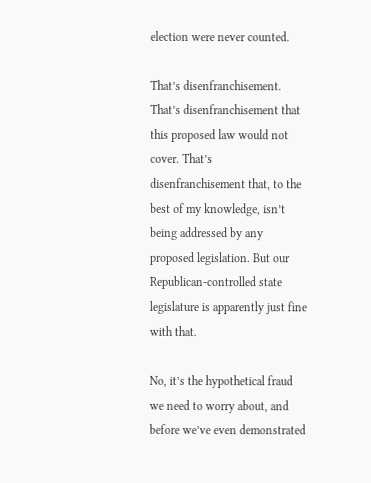election were never counted.

That’s disenfranchisement. That’s disenfranchisement that this proposed law would not cover. That’s disenfranchisement that, to the best of my knowledge, isn’t being addressed by any proposed legislation. But our Republican-controlled state legislature is apparently just fine with that.

No, it’s the hypothetical fraud we need to worry about, and before we’ve even demonstrated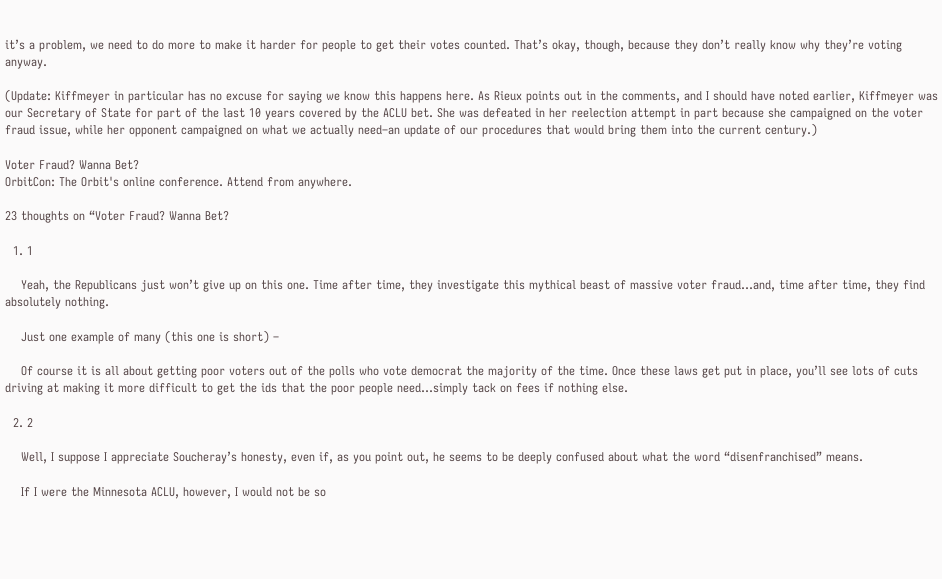it’s a problem, we need to do more to make it harder for people to get their votes counted. That’s okay, though, because they don’t really know why they’re voting anyway.

(Update: Kiffmeyer in particular has no excuse for saying we know this happens here. As Rieux points out in the comments, and I should have noted earlier, Kiffmeyer was our Secretary of State for part of the last 10 years covered by the ACLU bet. She was defeated in her reelection attempt in part because she campaigned on the voter fraud issue, while her opponent campaigned on what we actually need–an update of our procedures that would bring them into the current century.)

Voter Fraud? Wanna Bet?
OrbitCon: The Orbit's online conference. Attend from anywhere.

23 thoughts on “Voter Fraud? Wanna Bet?

  1. 1

    Yeah, the Republicans just won’t give up on this one. Time after time, they investigate this mythical beast of massive voter fraud…and, time after time, they find absolutely nothing.

    Just one example of many (this one is short) –

    Of course it is all about getting poor voters out of the polls who vote democrat the majority of the time. Once these laws get put in place, you’ll see lots of cuts driving at making it more difficult to get the ids that the poor people need…simply tack on fees if nothing else.

  2. 2

    Well, I suppose I appreciate Soucheray’s honesty, even if, as you point out, he seems to be deeply confused about what the word “disenfranchised” means.

    If I were the Minnesota ACLU, however, I would not be so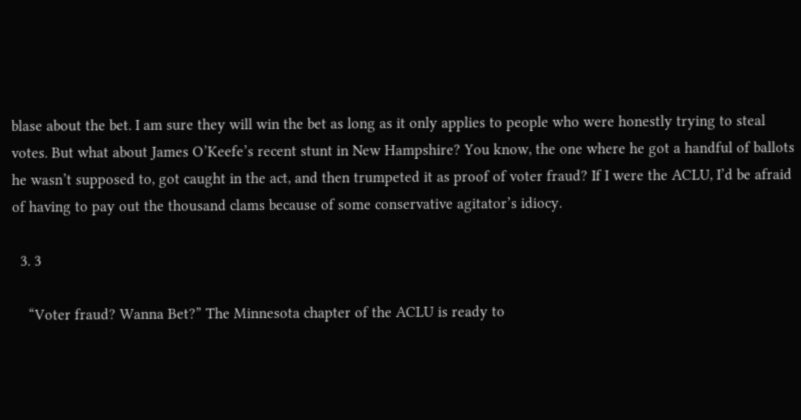blase about the bet. I am sure they will win the bet as long as it only applies to people who were honestly trying to steal votes. But what about James O’Keefe’s recent stunt in New Hampshire? You know, the one where he got a handful of ballots he wasn’t supposed to, got caught in the act, and then trumpeted it as proof of voter fraud? If I were the ACLU, I’d be afraid of having to pay out the thousand clams because of some conservative agitator’s idiocy.

  3. 3

    “Voter fraud? Wanna Bet?” The Minnesota chapter of the ACLU is ready to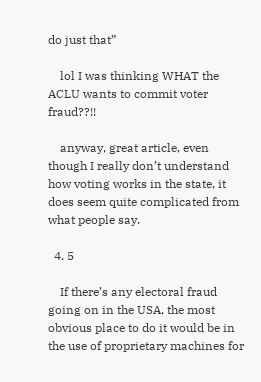do just that”

    lol I was thinking WHAT the ACLU wants to commit voter fraud??!!

    anyway, great article, even though I really don’t understand how voting works in the state, it does seem quite complicated from what people say.

  4. 5

    If there’s any electoral fraud going on in the USA, the most obvious place to do it would be in the use of proprietary machines for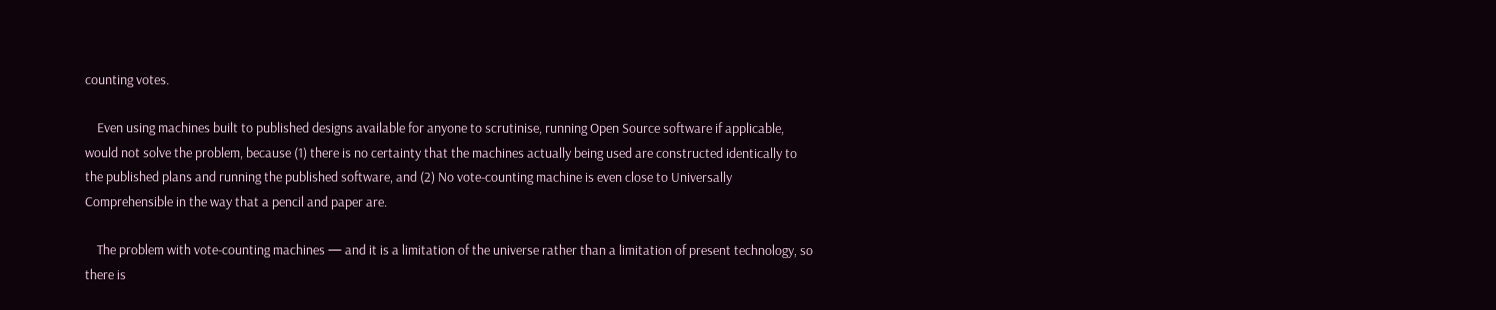counting votes.

    Even using machines built to published designs available for anyone to scrutinise, running Open Source software if applicable, would not solve the problem, because (1) there is no certainty that the machines actually being used are constructed identically to the published plans and running the published software, and (2) No vote-counting machine is even close to Universally Comprehensible in the way that a pencil and paper are.

    The problem with vote-counting machines — and it is a limitation of the universe rather than a limitation of present technology, so there is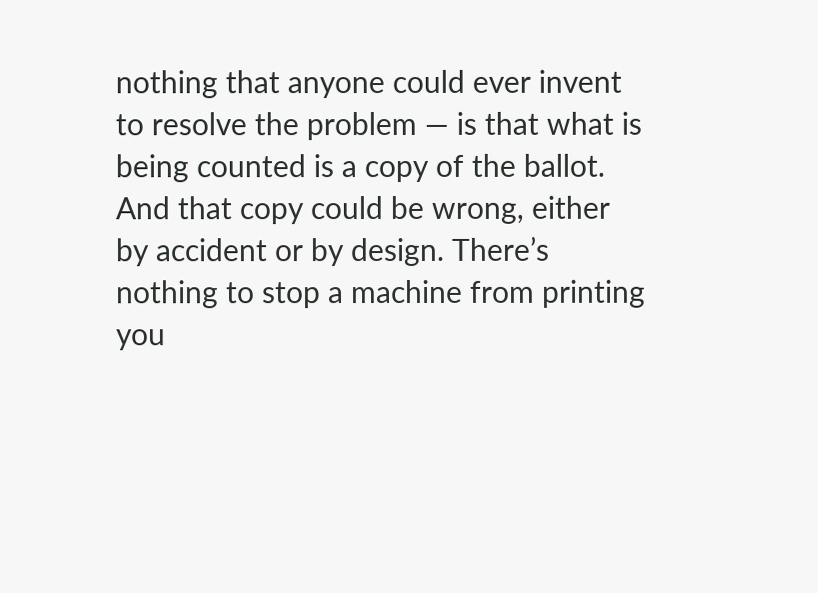nothing that anyone could ever invent to resolve the problem — is that what is being counted is a copy of the ballot. And that copy could be wrong, either by accident or by design. There’s nothing to stop a machine from printing you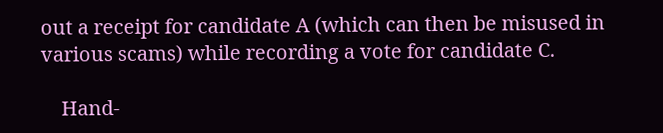out a receipt for candidate A (which can then be misused in various scams) while recording a vote for candidate C.

    Hand-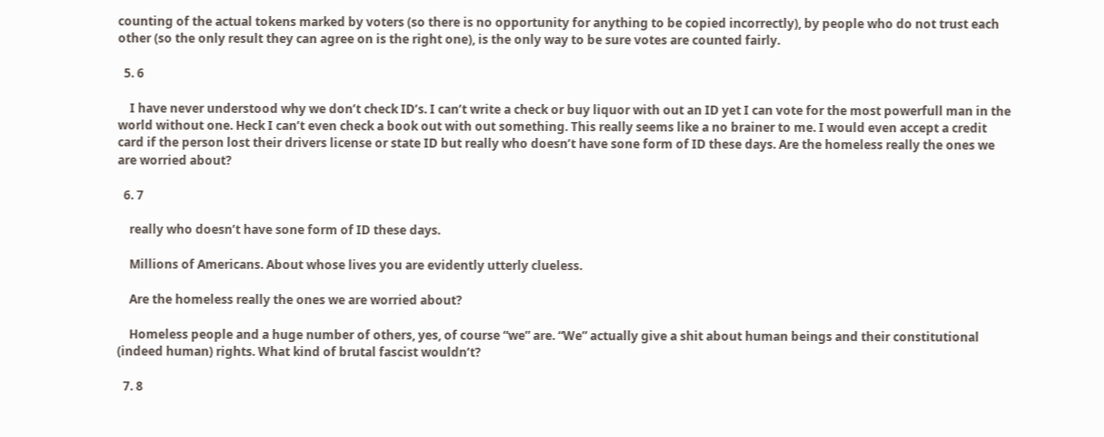counting of the actual tokens marked by voters (so there is no opportunity for anything to be copied incorrectly), by people who do not trust each other (so the only result they can agree on is the right one), is the only way to be sure votes are counted fairly.

  5. 6

    I have never understood why we don’t check ID’s. I can’t write a check or buy liquor with out an ID yet I can vote for the most powerfull man in the world without one. Heck I can’t even check a book out with out something. This really seems like a no brainer to me. I would even accept a credit card if the person lost their drivers license or state ID but really who doesn’t have sone form of ID these days. Are the homeless really the ones we are worried about?

  6. 7

    really who doesn’t have sone form of ID these days.

    Millions of Americans. About whose lives you are evidently utterly clueless.

    Are the homeless really the ones we are worried about?

    Homeless people and a huge number of others, yes, of course “we” are. “We” actually give a shit about human beings and their constitutional (indeed human) rights. What kind of brutal fascist wouldn’t?

  7. 8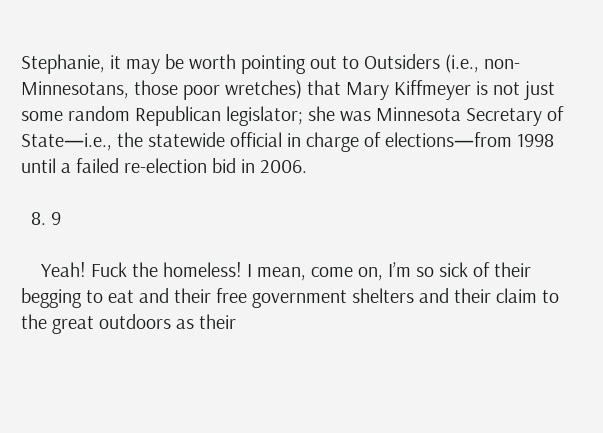Stephanie, it may be worth pointing out to Outsiders (i.e., non-Minnesotans, those poor wretches) that Mary Kiffmeyer is not just some random Republican legislator; she was Minnesota Secretary of State—i.e., the statewide official in charge of elections—from 1998 until a failed re-election bid in 2006.

  8. 9

    Yeah! Fuck the homeless! I mean, come on, I’m so sick of their begging to eat and their free government shelters and their claim to the great outdoors as their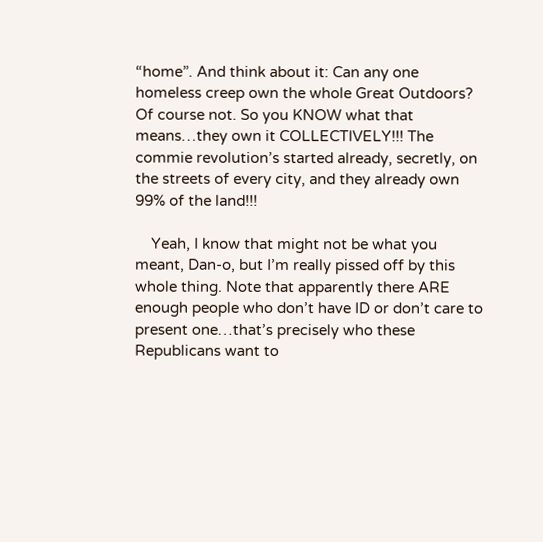“home”. And think about it: Can any one homeless creep own the whole Great Outdoors? Of course not. So you KNOW what that means…they own it COLLECTIVELY!!! The commie revolution’s started already, secretly, on the streets of every city, and they already own 99% of the land!!!

    Yeah, I know that might not be what you meant, Dan-o, but I’m really pissed off by this whole thing. Note that apparently there ARE enough people who don’t have ID or don’t care to present one…that’s precisely who these Republicans want to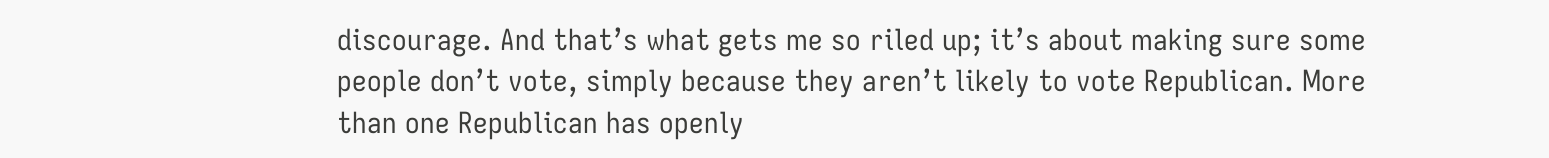discourage. And that’s what gets me so riled up; it’s about making sure some people don’t vote, simply because they aren’t likely to vote Republican. More than one Republican has openly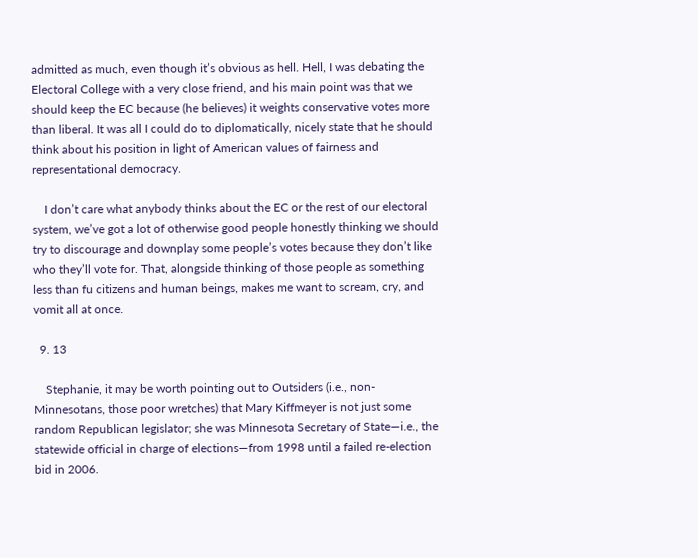admitted as much, even though it’s obvious as hell. Hell, I was debating the Electoral College with a very close friend, and his main point was that we should keep the EC because (he believes) it weights conservative votes more than liberal. It was all I could do to diplomatically, nicely state that he should think about his position in light of American values of fairness and representational democracy.

    I don’t care what anybody thinks about the EC or the rest of our electoral system, we’ve got a lot of otherwise good people honestly thinking we should try to discourage and downplay some people’s votes because they don’t like who they’ll vote for. That, alongside thinking of those people as something less than fu citizens and human beings, makes me want to scream, cry, and vomit all at once.

  9. 13

    Stephanie, it may be worth pointing out to Outsiders (i.e., non-Minnesotans, those poor wretches) that Mary Kiffmeyer is not just some random Republican legislator; she was Minnesota Secretary of State—i.e., the statewide official in charge of elections—from 1998 until a failed re-election bid in 2006.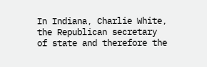In Indiana, Charlie White, the Republican secretary of state and therefore the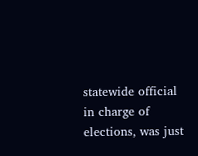statewide official in charge of elections, was just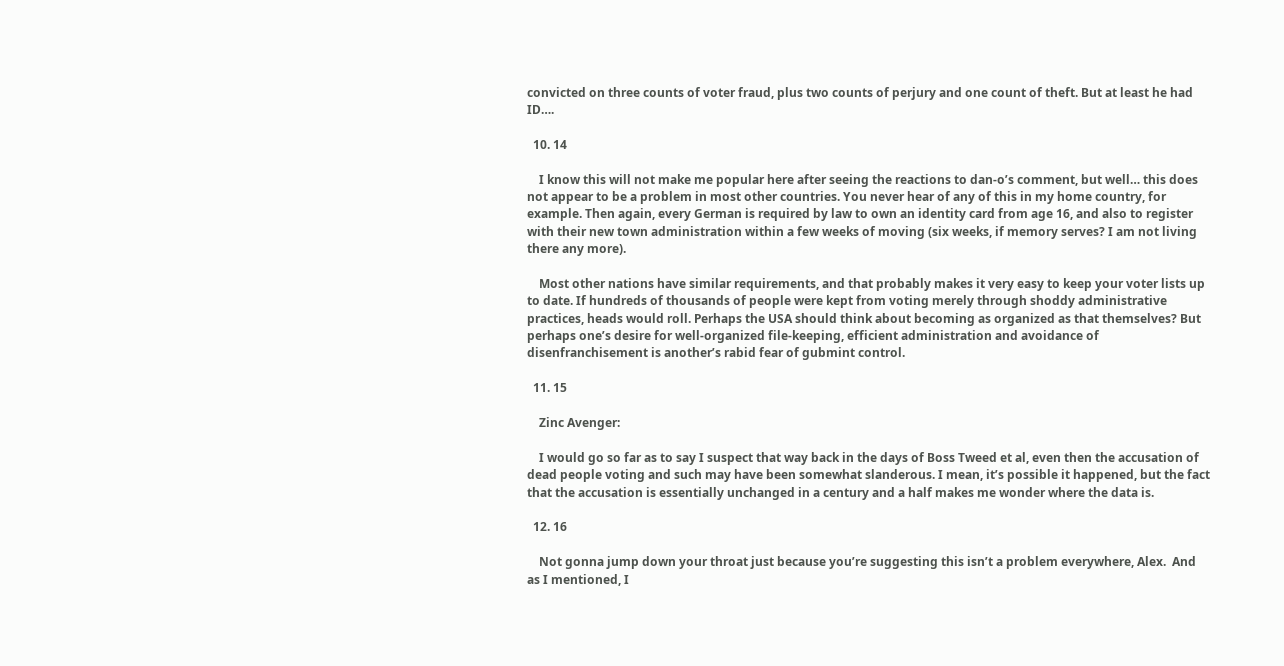convicted on three counts of voter fraud, plus two counts of perjury and one count of theft. But at least he had ID….

  10. 14

    I know this will not make me popular here after seeing the reactions to dan-o’s comment, but well… this does not appear to be a problem in most other countries. You never hear of any of this in my home country, for example. Then again, every German is required by law to own an identity card from age 16, and also to register with their new town administration within a few weeks of moving (six weeks, if memory serves? I am not living there any more).

    Most other nations have similar requirements, and that probably makes it very easy to keep your voter lists up to date. If hundreds of thousands of people were kept from voting merely through shoddy administrative practices, heads would roll. Perhaps the USA should think about becoming as organized as that themselves? But perhaps one’s desire for well-organized file-keeping, efficient administration and avoidance of disenfranchisement is another’s rabid fear of gubmint control.

  11. 15

    Zinc Avenger:

    I would go so far as to say I suspect that way back in the days of Boss Tweed et al, even then the accusation of dead people voting and such may have been somewhat slanderous. I mean, it’s possible it happened, but the fact that the accusation is essentially unchanged in a century and a half makes me wonder where the data is.

  12. 16

    Not gonna jump down your throat just because you’re suggesting this isn’t a problem everywhere, Alex.  And as I mentioned, I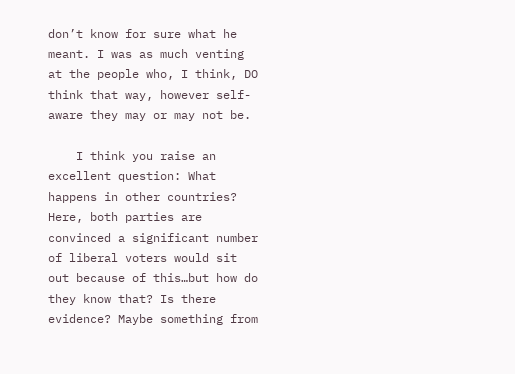don’t know for sure what he meant. I was as much venting at the people who, I think, DO think that way, however self-aware they may or may not be.

    I think you raise an excellent question: What happens in other countries? Here, both parties are convinced a significant number of liberal voters would sit out because of this…but how do they know that? Is there evidence? Maybe something from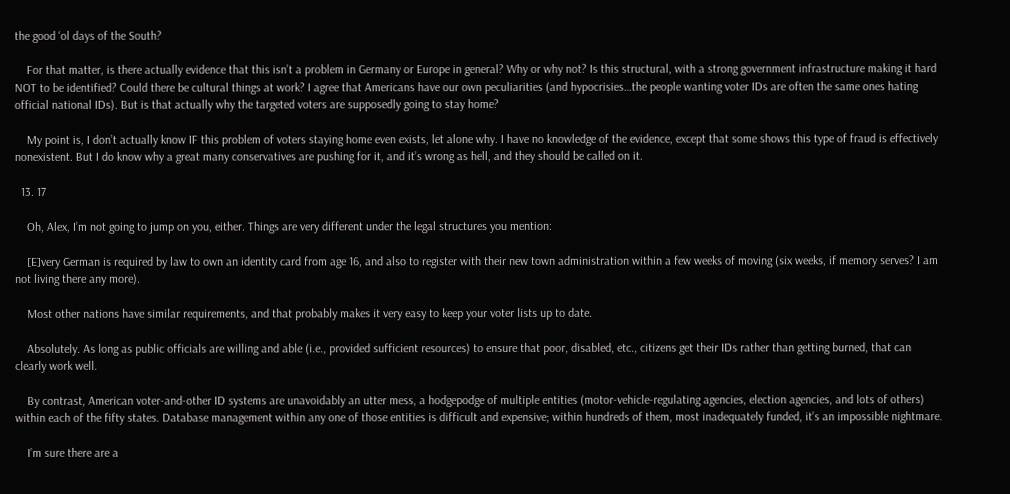the good ‘ol days of the South?

    For that matter, is there actually evidence that this isn’t a problem in Germany or Europe in general? Why or why not? Is this structural, with a strong government infrastructure making it hard NOT to be identified? Could there be cultural things at work? I agree that Americans have our own peculiarities (and hypocrisies…the people wanting voter IDs are often the same ones hating official national IDs). But is that actually why the targeted voters are supposedly going to stay home?

    My point is, I don’t actually know IF this problem of voters staying home even exists, let alone why. I have no knowledge of the evidence, except that some shows this type of fraud is effectively nonexistent. But I do know why a great many conservatives are pushing for it, and it’s wrong as hell, and they should be called on it.

  13. 17

    Oh, Alex, I’m not going to jump on you, either. Things are very different under the legal structures you mention:

    [E]very German is required by law to own an identity card from age 16, and also to register with their new town administration within a few weeks of moving (six weeks, if memory serves? I am not living there any more).

    Most other nations have similar requirements, and that probably makes it very easy to keep your voter lists up to date.

    Absolutely. As long as public officials are willing and able (i.e., provided sufficient resources) to ensure that poor, disabled, etc., citizens get their IDs rather than getting burned, that can clearly work well.

    By contrast, American voter-and-other ID systems are unavoidably an utter mess, a hodgepodge of multiple entities (motor-vehicle-regulating agencies, election agencies, and lots of others) within each of the fifty states. Database management within any one of those entities is difficult and expensive; within hundreds of them, most inadequately funded, it’s an impossible nightmare.

    I’m sure there are a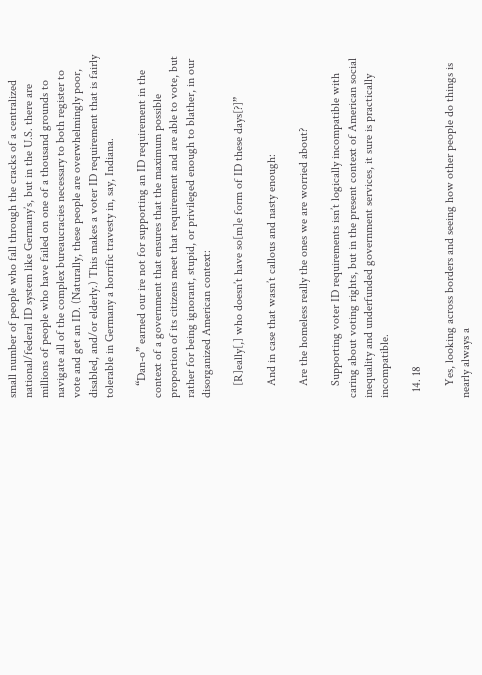small number of people who fall through the cracks of a centralized national/federal ID system like Germany’s, but in the U.S. there are millions of people who have failed on one of a thousand grounds to navigate all of the complex bureaucracies necessary to both register to vote and get an ID. (Naturally, these people are overwhelmingly poor, disabled, and/or elderly.) This makes a voter ID requirement that is fairly tolerable in Germany a horrific travesty in, say, Indiana.

    “Dan-o” earned our ire not for supporting an ID requirement in the context of a government that ensures that the maximum possible proportion of its citizens meet that requirement and are able to vote, but rather for being ignorant, stupid, or privileged enough to blather, in our disorganized American context:

    [R]eally[,] who doesn’t have so[m]e form of ID these days[?]”

    And in case that wasn’t callous and nasty enough:

    Are the homeless really the ones we are worried about?

    Supporting voter ID requirements isn’t logically incompatible with caring about voting rights, but in the present context of American social inequality and underfunded government services, it sure is practically incompatible.

  14. 18

    Yes, looking across borders and seeing how other people do things is nearly always a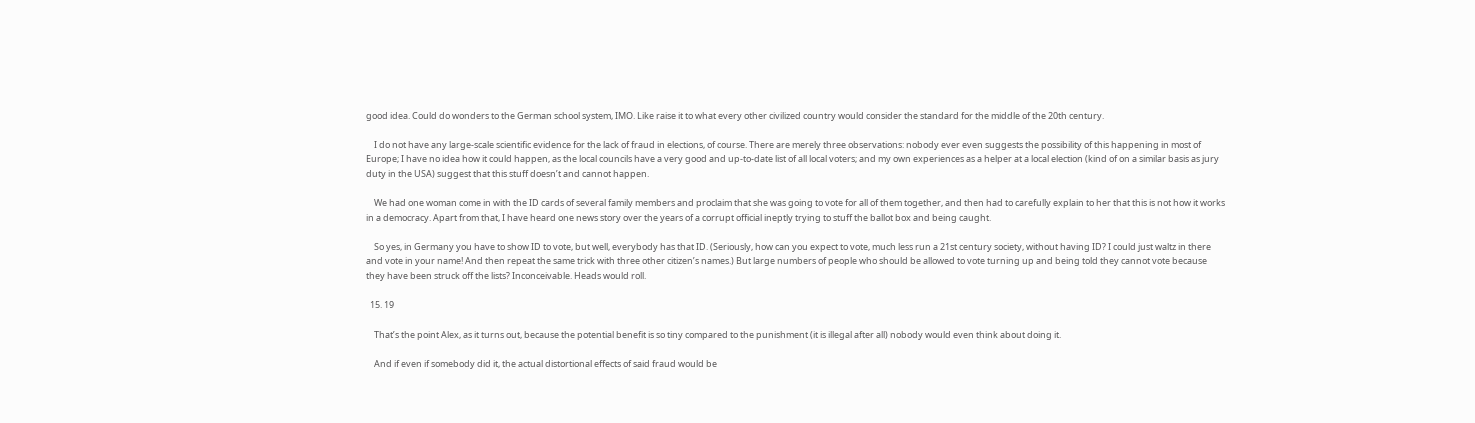good idea. Could do wonders to the German school system, IMO. Like raise it to what every other civilized country would consider the standard for the middle of the 20th century.

    I do not have any large-scale scientific evidence for the lack of fraud in elections, of course. There are merely three observations: nobody ever even suggests the possibility of this happening in most of Europe; I have no idea how it could happen, as the local councils have a very good and up-to-date list of all local voters; and my own experiences as a helper at a local election (kind of on a similar basis as jury duty in the USA) suggest that this stuff doesn’t and cannot happen.

    We had one woman come in with the ID cards of several family members and proclaim that she was going to vote for all of them together, and then had to carefully explain to her that this is not how it works in a democracy. Apart from that, I have heard one news story over the years of a corrupt official ineptly trying to stuff the ballot box and being caught.

    So yes, in Germany you have to show ID to vote, but well, everybody has that ID. (Seriously, how can you expect to vote, much less run a 21st century society, without having ID? I could just waltz in there and vote in your name! And then repeat the same trick with three other citizen’s names.) But large numbers of people who should be allowed to vote turning up and being told they cannot vote because they have been struck off the lists? Inconceivable. Heads would roll.

  15. 19

    That’s the point Alex, as it turns out, because the potential benefit is so tiny compared to the punishment (it is illegal after all) nobody would even think about doing it.

    And if even if somebody did it, the actual distortional effects of said fraud would be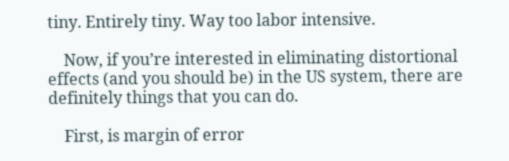tiny. Entirely tiny. Way too labor intensive.

    Now, if you’re interested in eliminating distortional effects (and you should be) in the US system, there are definitely things that you can do.

    First, is margin of error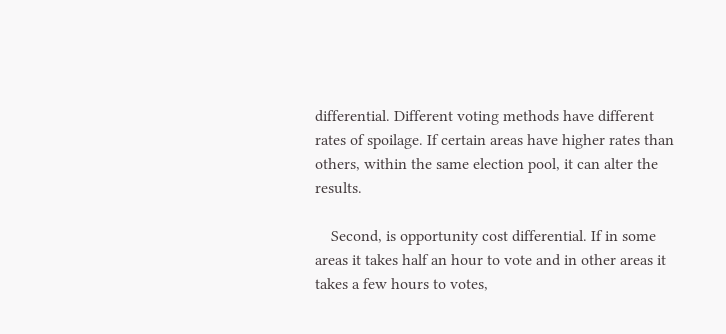differential. Different voting methods have different rates of spoilage. If certain areas have higher rates than others, within the same election pool, it can alter the results.

    Second, is opportunity cost differential. If in some areas it takes half an hour to vote and in other areas it takes a few hours to votes,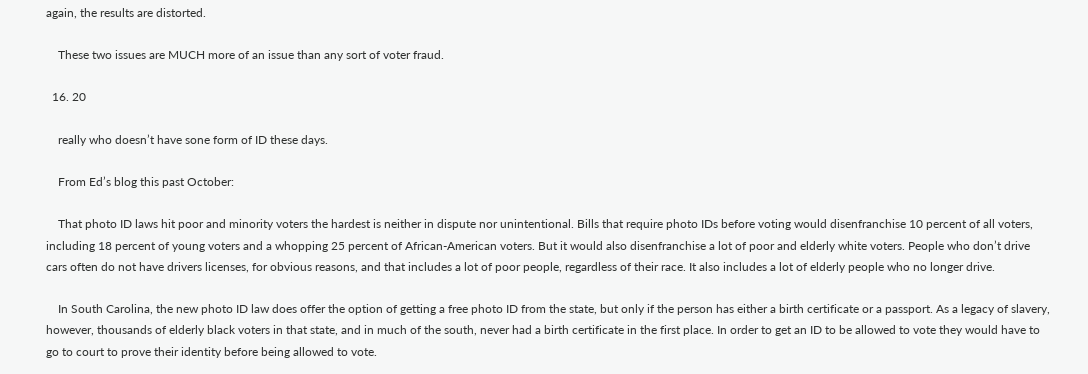again, the results are distorted.

    These two issues are MUCH more of an issue than any sort of voter fraud.

  16. 20

    really who doesn’t have sone form of ID these days.

    From Ed’s blog this past October:

    That photo ID laws hit poor and minority voters the hardest is neither in dispute nor unintentional. Bills that require photo IDs before voting would disenfranchise 10 percent of all voters, including 18 percent of young voters and a whopping 25 percent of African-American voters. But it would also disenfranchise a lot of poor and elderly white voters. People who don’t drive cars often do not have drivers licenses, for obvious reasons, and that includes a lot of poor people, regardless of their race. It also includes a lot of elderly people who no longer drive.

    In South Carolina, the new photo ID law does offer the option of getting a free photo ID from the state, but only if the person has either a birth certificate or a passport. As a legacy of slavery, however, thousands of elderly black voters in that state, and in much of the south, never had a birth certificate in the first place. In order to get an ID to be allowed to vote they would have to go to court to prove their identity before being allowed to vote.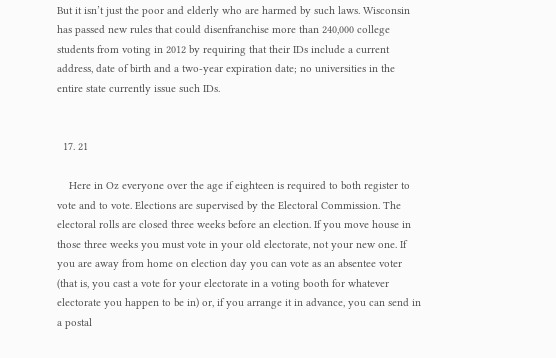But it isn’t just the poor and elderly who are harmed by such laws. Wisconsin has passed new rules that could disenfranchise more than 240,000 college students from voting in 2012 by requiring that their IDs include a current address, date of birth and a two-year expiration date; no universities in the entire state currently issue such IDs.


  17. 21

    Here in Oz everyone over the age if eighteen is required to both register to vote and to vote. Elections are supervised by the Electoral Commission. The electoral rolls are closed three weeks before an election. If you move house in those three weeks you must vote in your old electorate, not your new one. If you are away from home on election day you can vote as an absentee voter (that is, you cast a vote for your electorate in a voting booth for whatever electorate you happen to be in) or, if you arrange it in advance, you can send in a postal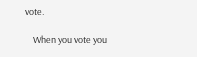vote.

    When you vote you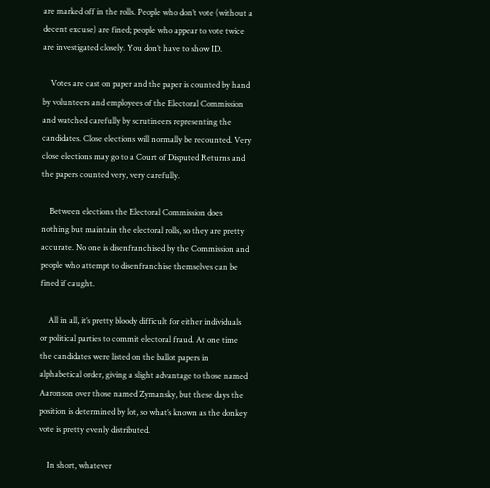are marked off in the rolls. People who don’t vote (without a decent excuse) are fined; people who appear to vote twice are investigated closely. You don’t have to show ID.

    Votes are cast on paper and the paper is counted by hand by volunteers and employees of the Electoral Commission and watched carefully by scrutineers representing the candidates. Close elections will normally be recounted. Very close elections may go to a Court of Disputed Returns and the papers counted very, very carefully.

    Between elections the Electoral Commission does nothing but maintain the electoral rolls, so they are pretty accurate. No one is disenfranchised by the Commission and people who attempt to disenfranchise themselves can be fined if caught.

    All in all, it’s pretty bloody difficult for either individuals or political parties to commit electoral fraud. At one time the candidates were listed on the ballot papers in alphabetical order, giving a slight advantage to those named Aaronson over those named Zymansky, but these days the position is determined by lot, so what’s known as the donkey vote is pretty evenly distributed.

    In short, whatever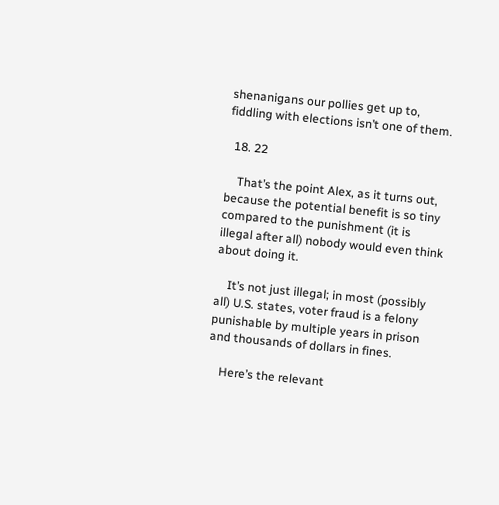shenanigans our pollies get up to, fiddling with elections isn’t one of them.

  18. 22

    That’s the point Alex, as it turns out, because the potential benefit is so tiny compared to the punishment (it is illegal after all) nobody would even think about doing it.

    It’s not just illegal; in most (possibly all) U.S. states, voter fraud is a felony punishable by multiple years in prison and thousands of dollars in fines.

    Here’s the relevant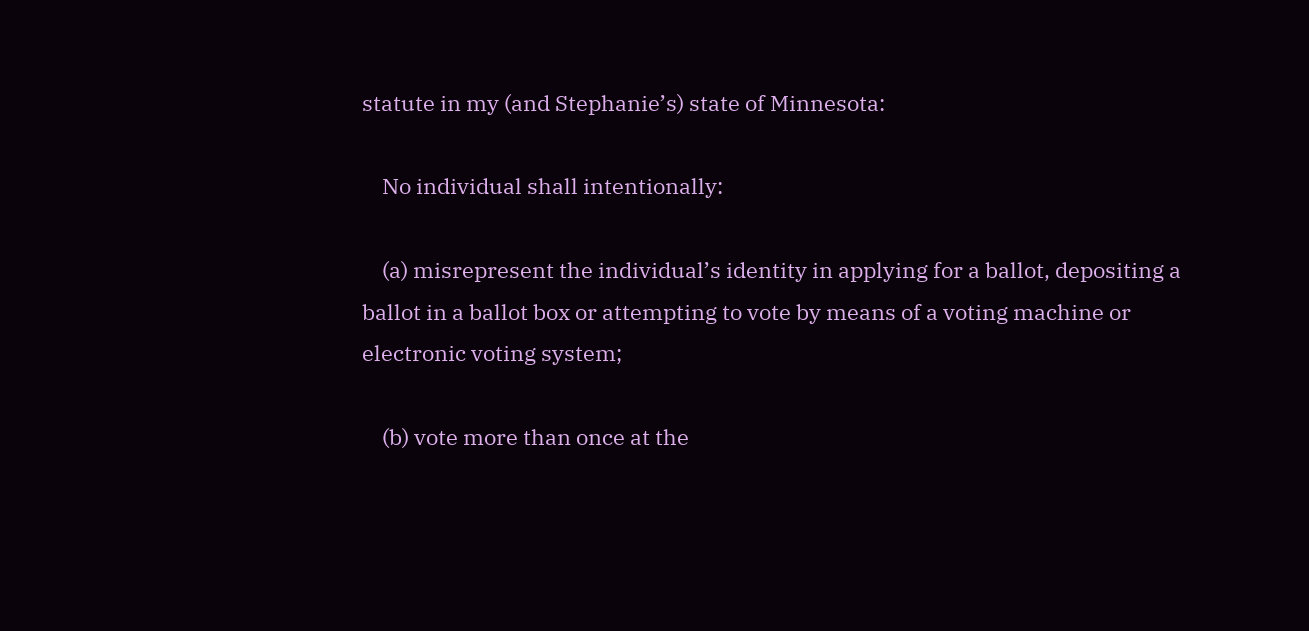statute in my (and Stephanie’s) state of Minnesota:

    No individual shall intentionally:

    (a) misrepresent the individual’s identity in applying for a ballot, depositing a ballot in a ballot box or attempting to vote by means of a voting machine or electronic voting system;

    (b) vote more than once at the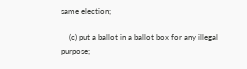same election;

    (c) put a ballot in a ballot box for any illegal purpose;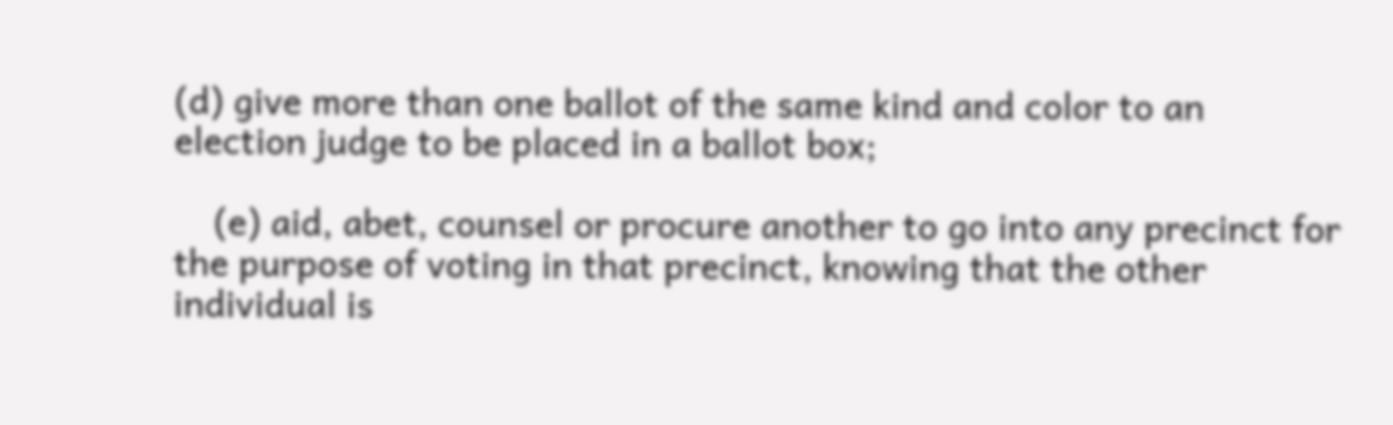(d) give more than one ballot of the same kind and color to an election judge to be placed in a ballot box;

    (e) aid, abet, counsel or procure another to go into any precinct for the purpose of voting in that precinct, knowing that the other individual is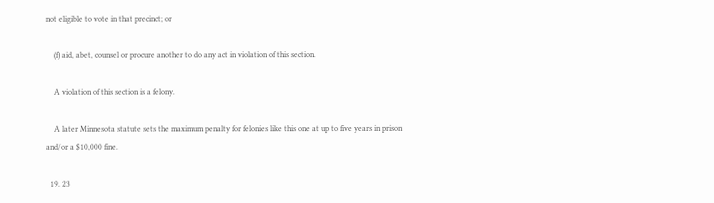not eligible to vote in that precinct; or

    (f) aid, abet, counsel or procure another to do any act in violation of this section.

    A violation of this section is a felony.

    A later Minnesota statute sets the maximum penalty for felonies like this one at up to five years in prison and/or a $10,000 fine.

  19. 23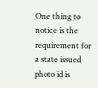One thing to notice is the requirement for a state issued photo id is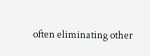often eliminating other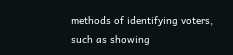methods of identifying voters, such as showing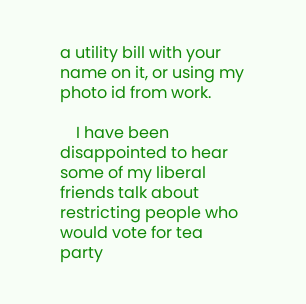a utility bill with your name on it, or using my photo id from work.

    I have been disappointed to hear some of my liberal friends talk about restricting people who would vote for tea party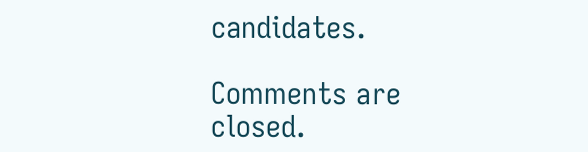candidates.

Comments are closed.